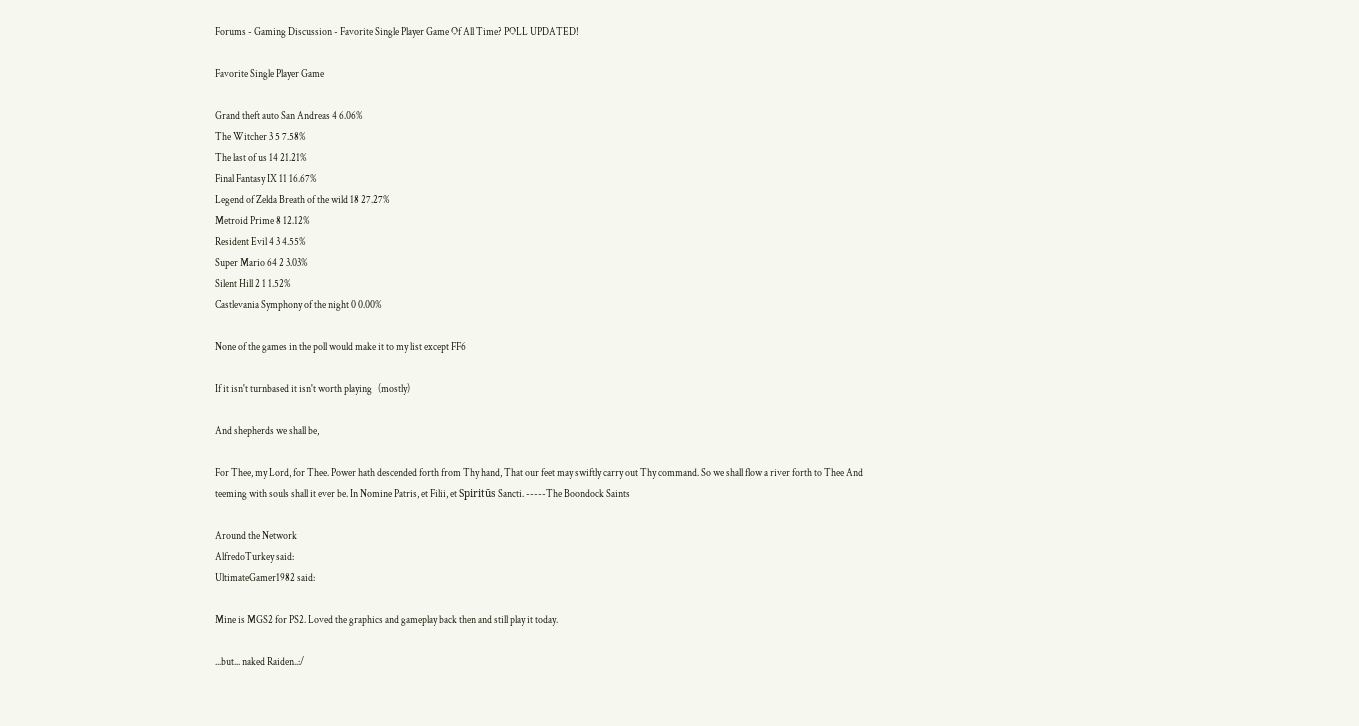Forums - Gaming Discussion - Favorite Single Player Game Of All Time? POLL UPDATED!

Favorite Single Player Game

Grand theft auto San Andreas 4 6.06%
The Witcher 3 5 7.58%
The last of us 14 21.21%
Final Fantasy IX 11 16.67%
Legend of Zelda Breath of the wild 18 27.27%
Metroid Prime 8 12.12%
Resident Evil 4 3 4.55%
Super Mario 64 2 3.03%
Silent Hill 2 1 1.52%
Castlevania Symphony of the night 0 0.00%

None of the games in the poll would make it to my list except FF6

If it isn't turnbased it isn't worth playing   (mostly)

And shepherds we shall be,

For Thee, my Lord, for Thee. Power hath descended forth from Thy hand, That our feet may swiftly carry out Thy command. So we shall flow a river forth to Thee And teeming with souls shall it ever be. In Nomine Patris, et Filii, et Spiritūs Sancti. -----The Boondock Saints

Around the Network
AlfredoTurkey said:
UltimateGamer1982 said:

Mine is MGS2 for PS2. Loved the graphics and gameplay back then and still play it today.

...but... naked Raiden..:/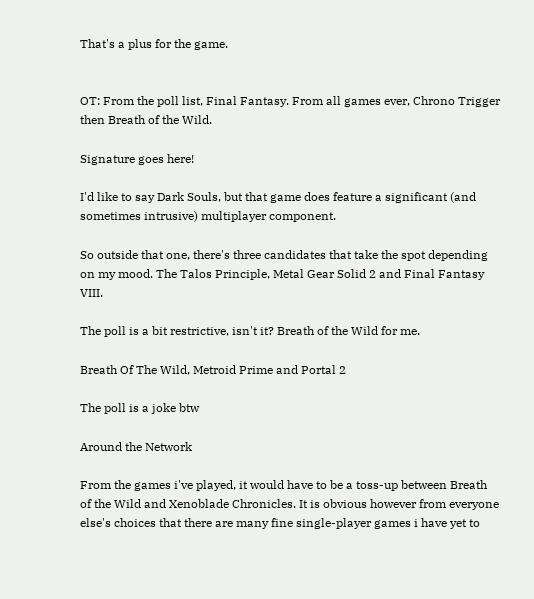That's a plus for the game.


OT: From the poll list, Final Fantasy. From all games ever, Chrono Trigger then Breath of the Wild.

Signature goes here!

I'd like to say Dark Souls, but that game does feature a significant (and sometimes intrusive) multiplayer component.

So outside that one, there's three candidates that take the spot depending on my mood. The Talos Principle, Metal Gear Solid 2 and Final Fantasy VIII.

The poll is a bit restrictive, isn't it? Breath of the Wild for me.

Breath Of The Wild, Metroid Prime and Portal 2

The poll is a joke btw

Around the Network

From the games i've played, it would have to be a toss-up between Breath of the Wild and Xenoblade Chronicles. It is obvious however from everyone else's choices that there are many fine single-player games i have yet to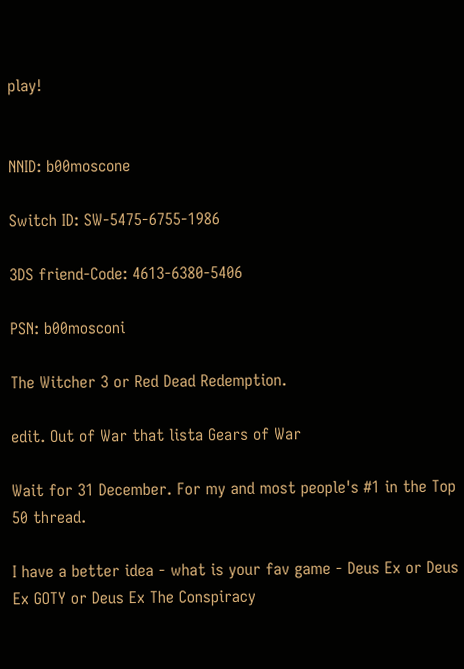play!


NNID: b00moscone

Switch ID: SW-5475-6755-1986

3DS friend-Code: 4613-6380-5406

PSN: b00mosconi

The Witcher 3 or Red Dead Redemption.

edit. Out of War that lista Gears of War

Wait for 31 December. For my and most people's #1 in the Top 50 thread.

I have a better idea - what is your fav game - Deus Ex or Deus Ex GOTY or Deus Ex The Conspiracy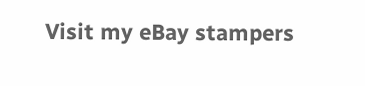Visit my eBay stampers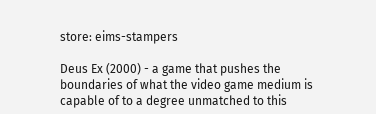store: eims-stampers

Deus Ex (2000) - a game that pushes the boundaries of what the video game medium is capable of to a degree unmatched to this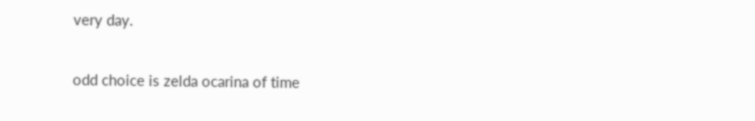very day.

odd choice is zelda ocarina of time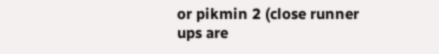or pikmin 2 (close runner ups are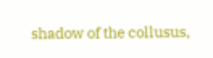shadow of the collusus,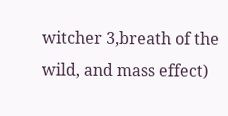witcher 3,breath of the wild, and mass effect)